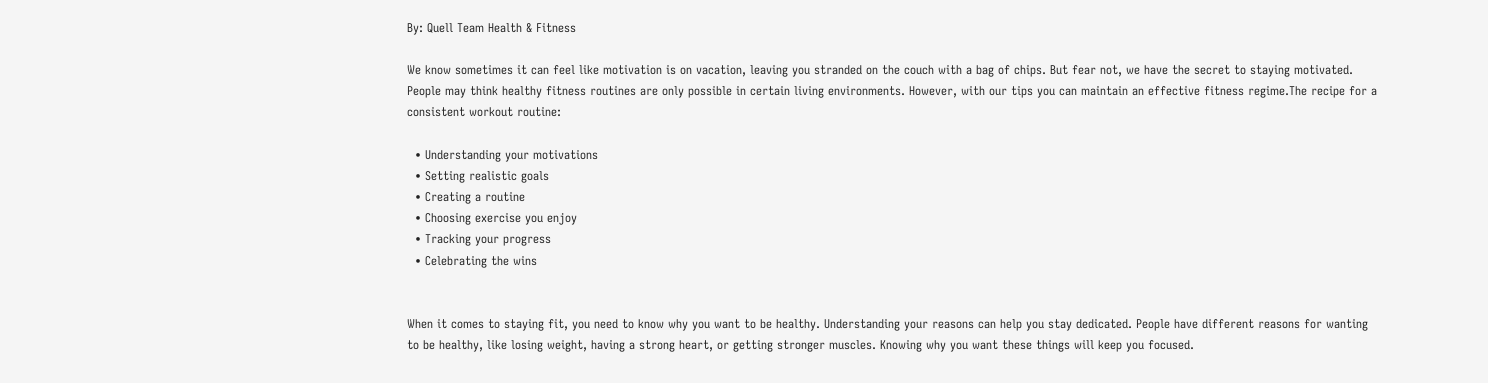By: Quell Team Health & Fitness

We know sometimes it can feel like motivation is on vacation, leaving you stranded on the couch with a bag of chips. But fear not, we have the secret to staying motivated. People may think healthy fitness routines are only possible in certain living environments. However, with our tips you can maintain an effective fitness regime.The recipe for a consistent workout routine:

  • Understanding your motivations
  • Setting realistic goals
  • Creating a routine
  • Choosing exercise you enjoy
  • Tracking your progress
  • Celebrating the wins


When it comes to staying fit, you need to know why you want to be healthy. Understanding your reasons can help you stay dedicated. People have different reasons for wanting to be healthy, like losing weight, having a strong heart, or getting stronger muscles. Knowing why you want these things will keep you focused.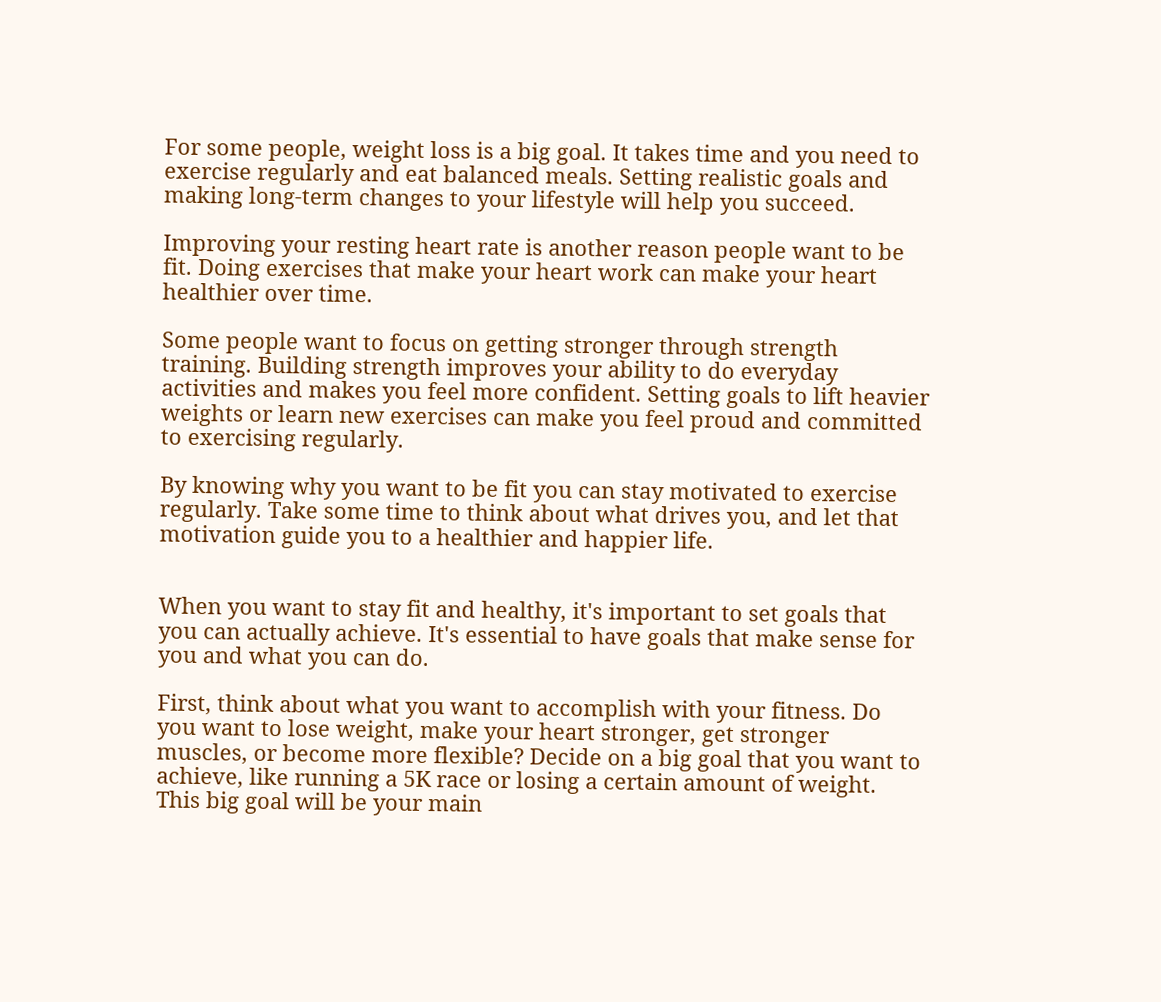For some people, weight loss is a big goal. It takes time and you need to exercise regularly and eat balanced meals. Setting realistic goals and making long-term changes to your lifestyle will help you succeed.

Improving your resting heart rate is another reason people want to be fit. Doing exercises that make your heart work can make your heart healthier over time.

Some people want to focus on getting stronger through strength training. Building strength improves your ability to do everyday activities and makes you feel more confident. Setting goals to lift heavier weights or learn new exercises can make you feel proud and committed to exercising regularly.

By knowing why you want to be fit you can stay motivated to exercise regularly. Take some time to think about what drives you, and let that motivation guide you to a healthier and happier life.


When you want to stay fit and healthy, it's important to set goals that you can actually achieve. It's essential to have goals that make sense for you and what you can do.

First, think about what you want to accomplish with your fitness. Do you want to lose weight, make your heart stronger, get stronger muscles, or become more flexible? Decide on a big goal that you want to achieve, like running a 5K race or losing a certain amount of weight. This big goal will be your main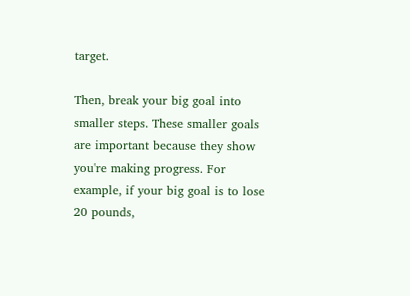target.

Then, break your big goal into smaller steps. These smaller goals are important because they show you're making progress. For example, if your big goal is to lose 20 pounds,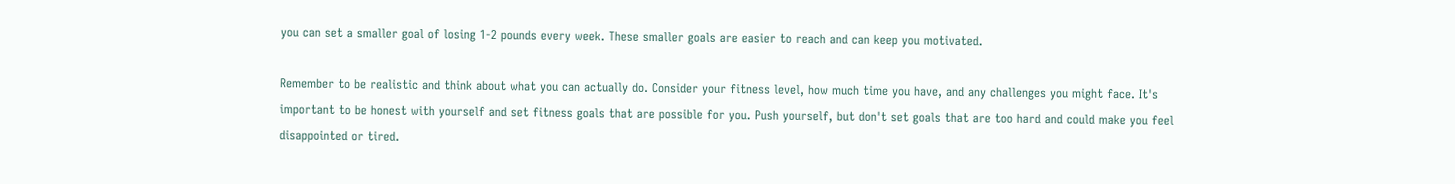you can set a smaller goal of losing 1-2 pounds every week. These smaller goals are easier to reach and can keep you motivated.

Remember to be realistic and think about what you can actually do. Consider your fitness level, how much time you have, and any challenges you might face. It's important to be honest with yourself and set fitness goals that are possible for you. Push yourself, but don't set goals that are too hard and could make you feel disappointed or tired.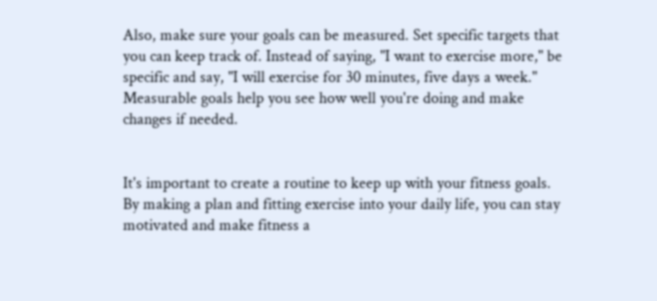Also, make sure your goals can be measured. Set specific targets that you can keep track of. Instead of saying, "I want to exercise more," be specific and say, "I will exercise for 30 minutes, five days a week." Measurable goals help you see how well you're doing and make changes if needed.


It's important to create a routine to keep up with your fitness goals. By making a plan and fitting exercise into your daily life, you can stay motivated and make fitness a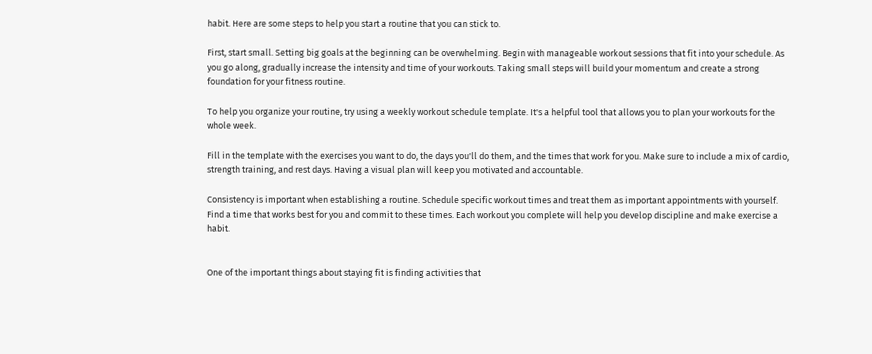habit. Here are some steps to help you start a routine that you can stick to.

First, start small. Setting big goals at the beginning can be overwhelming. Begin with manageable workout sessions that fit into your schedule. As you go along, gradually increase the intensity and time of your workouts. Taking small steps will build your momentum and create a strong foundation for your fitness routine.

To help you organize your routine, try using a weekly workout schedule template. It's a helpful tool that allows you to plan your workouts for the whole week.

Fill in the template with the exercises you want to do, the days you'll do them, and the times that work for you. Make sure to include a mix of cardio, strength training, and rest days. Having a visual plan will keep you motivated and accountable.

Consistency is important when establishing a routine. Schedule specific workout times and treat them as important appointments with yourself. Find a time that works best for you and commit to these times. Each workout you complete will help you develop discipline and make exercise a habit.


One of the important things about staying fit is finding activities that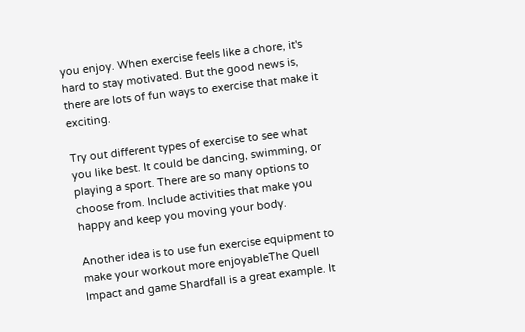you enjoy. When exercise feels like a chore, it's hard to stay motivated. But the good news is, there are lots of fun ways to exercise that make it exciting.

Try out different types of exercise to see what you like best. It could be dancing, swimming, or playing a sport. There are so many options to choose from. Include activities that make you happy and keep you moving your body.

Another idea is to use fun exercise equipment to make your workout more enjoyableThe Quell Impact and game Shardfall is a great example. It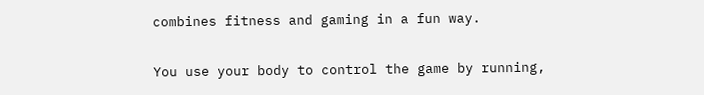combines fitness and gaming in a fun way.

You use your body to control the game by running,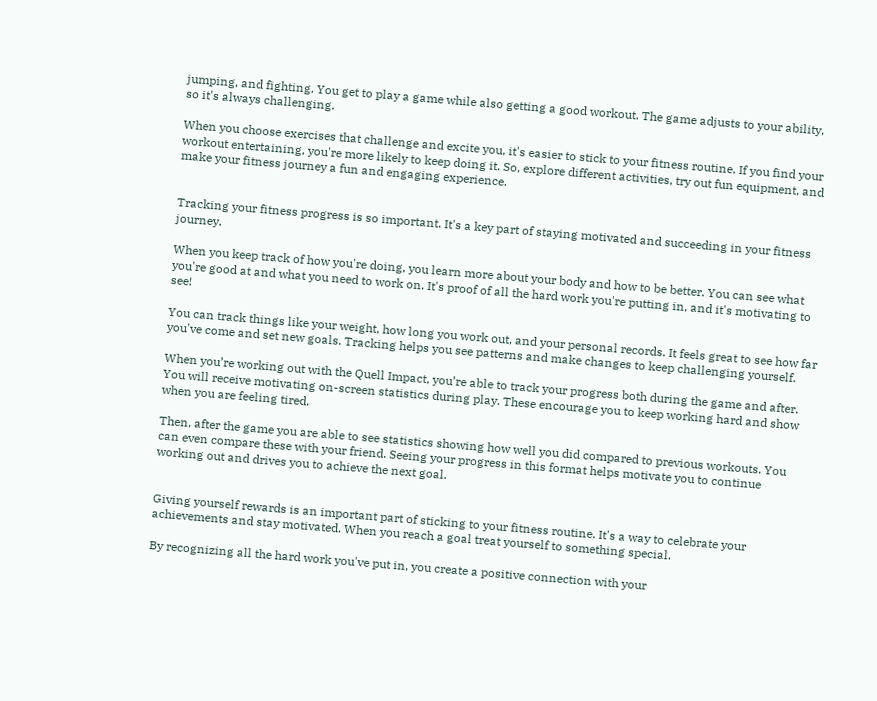jumping, and fighting. You get to play a game while also getting a good workout. The game adjusts to your ability, so it's always challenging.

When you choose exercises that challenge and excite you, it's easier to stick to your fitness routine. If you find your workout entertaining, you're more likely to keep doing it. So, explore different activities, try out fun equipment, and make your fitness journey a fun and engaging experience.


Tracking your fitness progress is so important. It's a key part of staying motivated and succeeding in your fitness journey.

When you keep track of how you're doing, you learn more about your body and how to be better. You can see what you're good at and what you need to work on. It's proof of all the hard work you're putting in, and it's motivating to see!

You can track things like your weight, how long you work out, and your personal records. It feels great to see how far you've come and set new goals. Tracking helps you see patterns and make changes to keep challenging yourself.

When you’re working out with the Quell Impact, you’re able to track your progress both during the game and after. You will receive motivating on-screen statistics during play. These encourage you to keep working hard and show when you are feeling tired.

Then, after the game you are able to see statistics showing how well you did compared to previous workouts. You can even compare these with your friend. Seeing your progress in this format helps motivate you to continue working out and drives you to achieve the next goal.


Giving yourself rewards is an important part of sticking to your fitness routine. It's a way to celebrate your achievements and stay motivated. When you reach a goal treat yourself to something special.

By recognizing all the hard work you've put in, you create a positive connection with your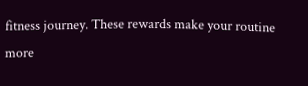fitness journey. These rewards make your routine more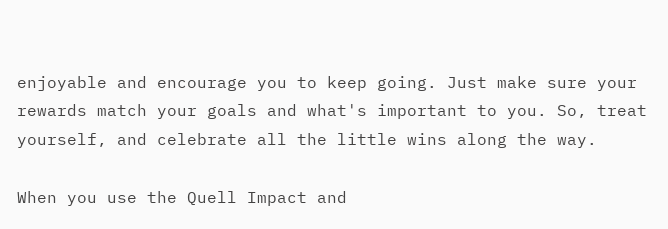enjoyable and encourage you to keep going. Just make sure your rewards match your goals and what's important to you. So, treat yourself, and celebrate all the little wins along the way.

When you use the Quell Impact and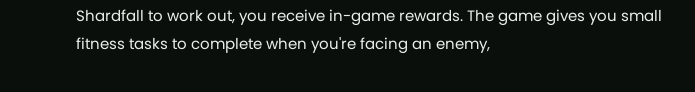Shardfall to work out, you receive in-game rewards. The game gives you small fitness tasks to complete when you're facing an enemy,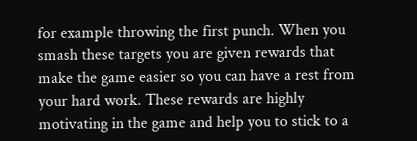for example throwing the first punch. When you smash these targets you are given rewards that make the game easier so you can have a rest from your hard work. These rewards are highly motivating in the game and help you to stick to a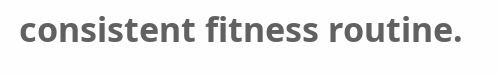consistent fitness routine.